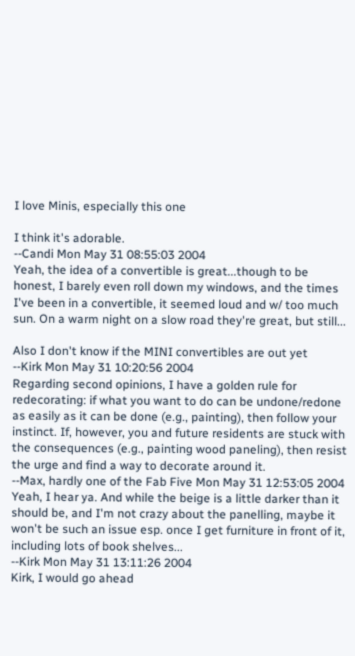I love Minis, especially this one

I think it's adorable.
--Candi Mon May 31 08:55:03 2004
Yeah, the idea of a convertible is great...though to be honest, I barely even roll down my windows, and the times I've been in a convertible, it seemed loud and w/ too much sun. On a warm night on a slow road they're great, but still...

Also I don't know if the MINI convertibles are out yet
--Kirk Mon May 31 10:20:56 2004
Regarding second opinions, I have a golden rule for redecorating: if what you want to do can be undone/redone as easily as it can be done (e.g., painting), then follow your instinct. If, however, you and future residents are stuck with the consequences (e.g., painting wood paneling), then resist the urge and find a way to decorate around it.
--Max, hardly one of the Fab Five Mon May 31 12:53:05 2004
Yeah, I hear ya. And while the beige is a little darker than it should be, and I'm not crazy about the panelling, maybe it won't be such an issue esp. once I get furniture in front of it, including lots of book shelves...
--Kirk Mon May 31 13:11:26 2004
Kirk, I would go ahead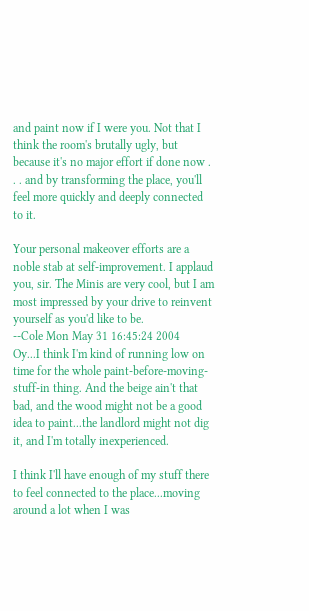and paint now if I were you. Not that I think the room's brutally ugly, but because it's no major effort if done now . . . and by transforming the place, you'll feel more quickly and deeply connected to it.

Your personal makeover efforts are a noble stab at self-improvement. I applaud you, sir. The Minis are very cool, but I am most impressed by your drive to reinvent yourself as you'd like to be.
--Cole Mon May 31 16:45:24 2004
Oy...I think I'm kind of running low on time for the whole paint-before-moving-stuff-in thing. And the beige ain't that bad, and the wood might not be a good idea to paint...the landlord might not dig it, and I'm totally inexperienced.

I think I'll have enough of my stuff there to feel connected to the place...moving around a lot when I was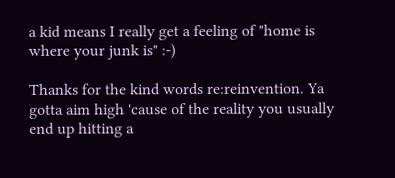a kid means I really get a feeling of "home is where your junk is" :-)

Thanks for the kind words re:reinvention. Ya gotta aim high 'cause of the reality you usually end up hitting a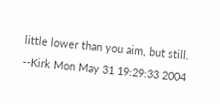little lower than you aim, but still.
--Kirk Mon May 31 19:29:33 2004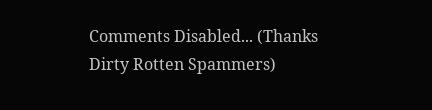Comments Disabled... (Thanks Dirty Rotten Spammers)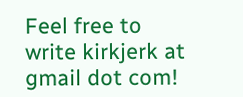Feel free to write kirkjerk at gmail dot com!